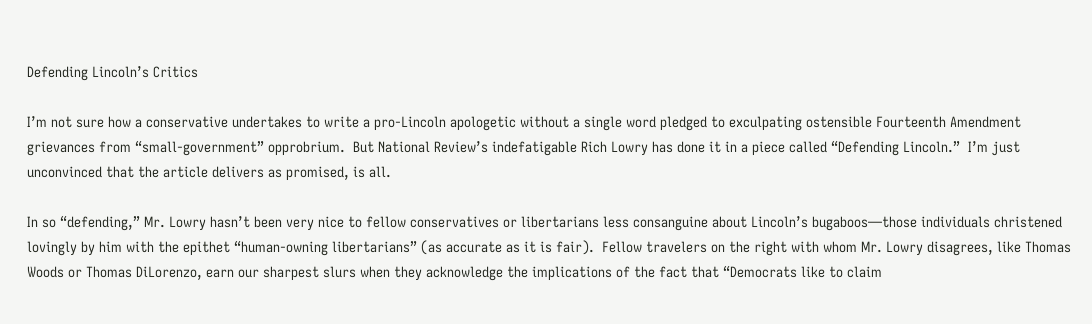Defending Lincoln’s Critics

I’m not sure how a conservative undertakes to write a pro-Lincoln apologetic without a single word pledged to exculpating ostensible Fourteenth Amendment grievances from “small-government” opprobrium.  But National Review’s indefatigable Rich Lowry has done it in a piece called “Defending Lincoln.”  I’m just unconvinced that the article delivers as promised, is all.

In so “defending,” Mr. Lowry hasn’t been very nice to fellow conservatives or libertarians less consanguine about Lincoln’s bugaboos—those individuals christened lovingly by him with the epithet “human-owning libertarians” (as accurate as it is fair).  Fellow travelers on the right with whom Mr. Lowry disagrees, like Thomas Woods or Thomas DiLorenzo, earn our sharpest slurs when they acknowledge the implications of the fact that “Democrats like to claim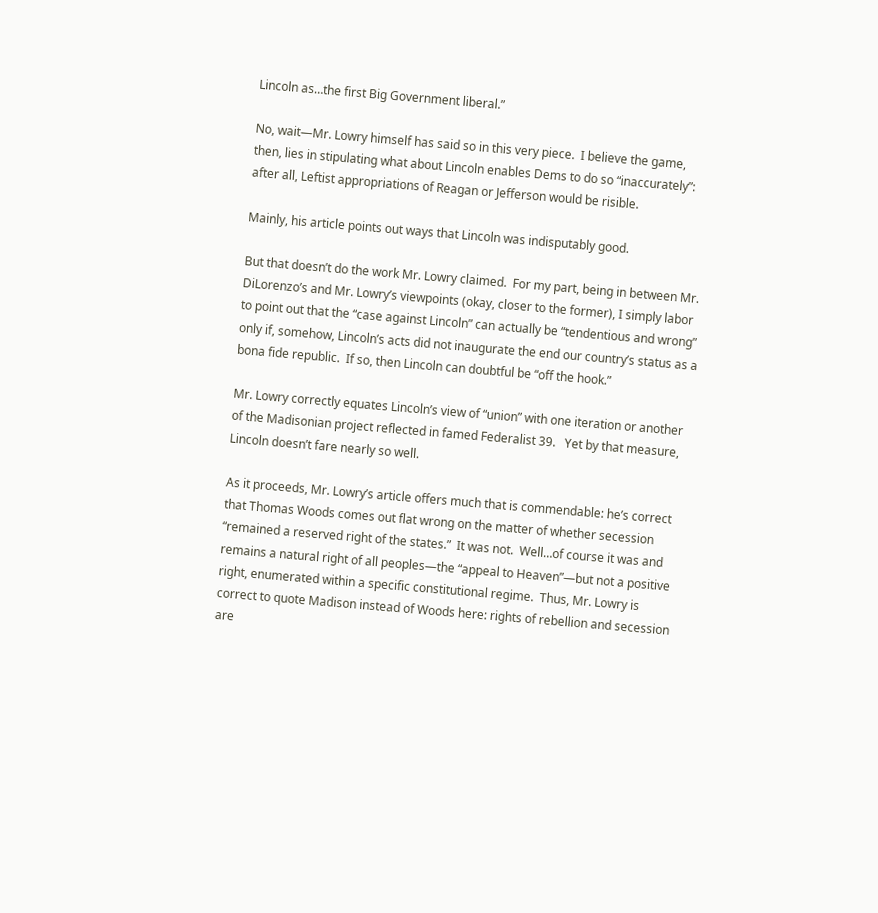Lincoln as…the first Big Government liberal.”

No, wait—Mr. Lowry himself has said so in this very piece.  I believe the game, then, lies in stipulating what about Lincoln enables Dems to do so “inaccurately”: after all, Leftist appropriations of Reagan or Jefferson would be risible.

Mainly, his article points out ways that Lincoln was indisputably good.

But that doesn’t do the work Mr. Lowry claimed.  For my part, being in between Mr. DiLorenzo’s and Mr. Lowry’s viewpoints (okay, closer to the former), I simply labor to point out that the “case against Lincoln” can actually be “tendentious and wrong” only if, somehow, Lincoln’s acts did not inaugurate the end our country’s status as a bona fide republic.  If so, then Lincoln can doubtful be “off the hook.”

Mr. Lowry correctly equates Lincoln’s view of “union” with one iteration or another of the Madisonian project reflected in famed Federalist 39.   Yet by that measure, Lincoln doesn’t fare nearly so well.

As it proceeds, Mr. Lowry’s article offers much that is commendable: he’s correct that Thomas Woods comes out flat wrong on the matter of whether secession “remained a reserved right of the states.”  It was not.  Well…of course it was and remains a natural right of all peoples—the “appeal to Heaven”—but not a positive right, enumerated within a specific constitutional regime.  Thus, Mr. Lowry is correct to quote Madison instead of Woods here: rights of rebellion and secession are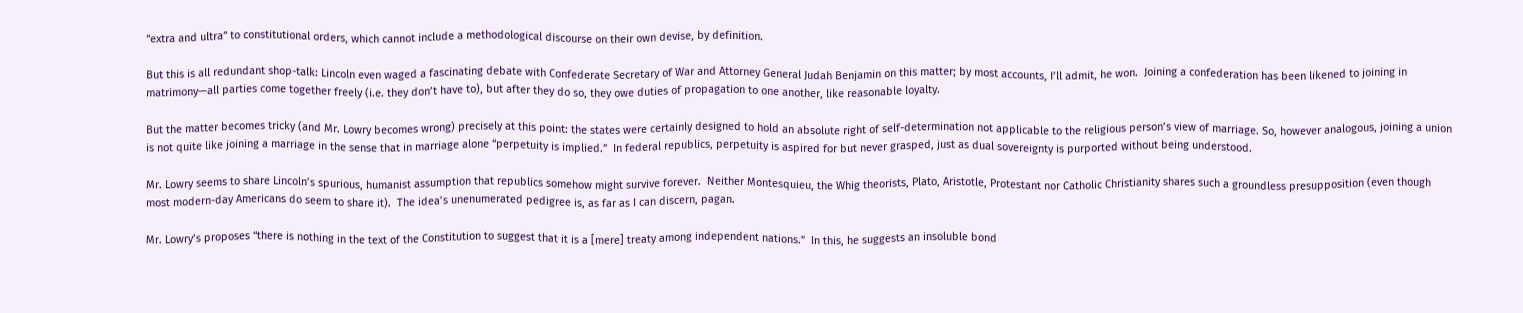“extra and ultra” to constitutional orders, which cannot include a methodological discourse on their own devise, by definition.

But this is all redundant shop-talk: Lincoln even waged a fascinating debate with Confederate Secretary of War and Attorney General Judah Benjamin on this matter; by most accounts, I’ll admit, he won.  Joining a confederation has been likened to joining in matrimony—all parties come together freely (i.e. they don’t have to), but after they do so, they owe duties of propagation to one another, like reasonable loyalty.

But the matter becomes tricky (and Mr. Lowry becomes wrong) precisely at this point: the states were certainly designed to hold an absolute right of self-determination not applicable to the religious person’s view of marriage. So, however analogous, joining a union is not quite like joining a marriage in the sense that in marriage alone “perpetuity is implied.”  In federal republics, perpetuity is aspired for but never grasped, just as dual sovereignty is purported without being understood.

Mr. Lowry seems to share Lincoln’s spurious, humanist assumption that republics somehow might survive forever.  Neither Montesquieu, the Whig theorists, Plato, Aristotle, Protestant nor Catholic Christianity shares such a groundless presupposition (even though most modern-day Americans do seem to share it).  The idea’s unenumerated pedigree is, as far as I can discern, pagan.

Mr. Lowry’s proposes “there is nothing in the text of the Constitution to suggest that it is a [mere] treaty among independent nations.”  In this, he suggests an insoluble bond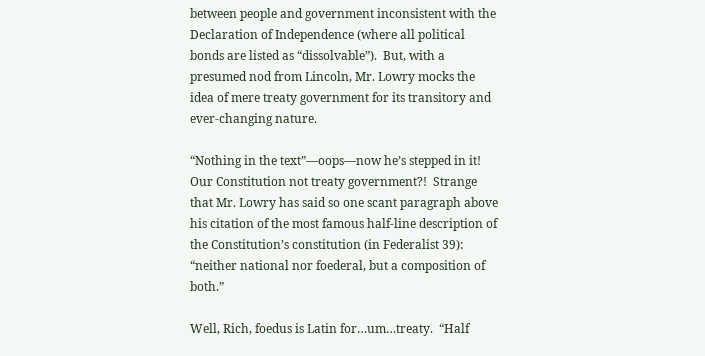between people and government inconsistent with the Declaration of Independence (where all political bonds are listed as “dissolvable”).  But, with a presumed nod from Lincoln, Mr. Lowry mocks the idea of mere treaty government for its transitory and ever-changing nature.

“Nothing in the text”—oops—now he’s stepped in it!  Our Constitution not treaty government?!  Strange that Mr. Lowry has said so one scant paragraph above his citation of the most famous half-line description of the Constitution’s constitution (in Federalist 39): “neither national nor foederal, but a composition of both.”

Well, Rich, foedus is Latin for…um…treaty.  “Half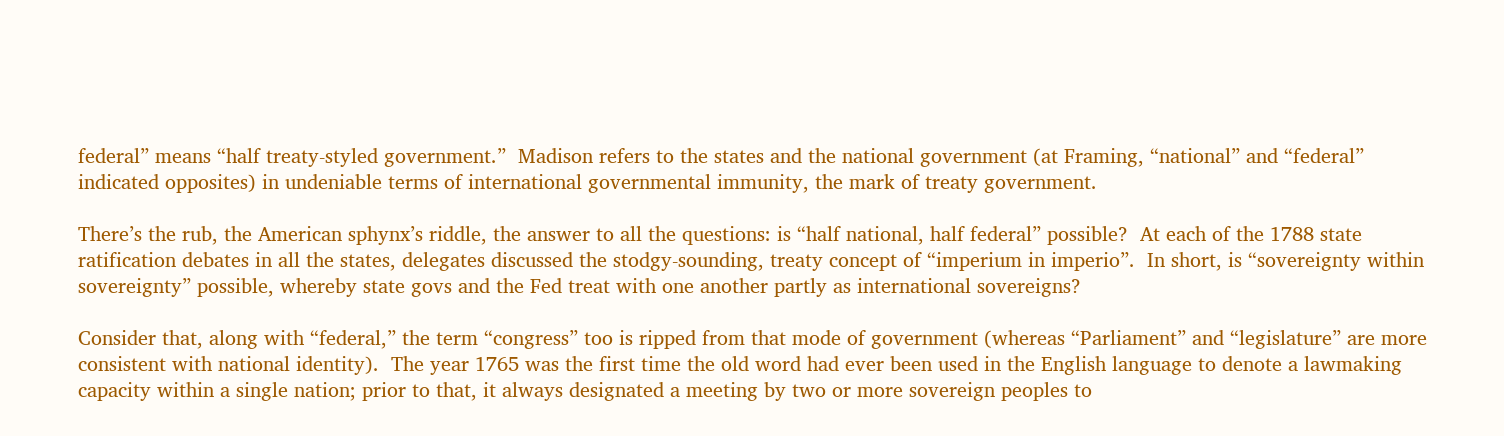federal” means “half treaty-styled government.”  Madison refers to the states and the national government (at Framing, “national” and “federal” indicated opposites) in undeniable terms of international governmental immunity, the mark of treaty government.

There’s the rub, the American sphynx’s riddle, the answer to all the questions: is “half national, half federal” possible?  At each of the 1788 state ratification debates in all the states, delegates discussed the stodgy-sounding, treaty concept of “imperium in imperio”.  In short, is “sovereignty within sovereignty” possible, whereby state govs and the Fed treat with one another partly as international sovereigns?

Consider that, along with “federal,” the term “congress” too is ripped from that mode of government (whereas “Parliament” and “legislature” are more consistent with national identity).  The year 1765 was the first time the old word had ever been used in the English language to denote a lawmaking capacity within a single nation; prior to that, it always designated a meeting by two or more sovereign peoples to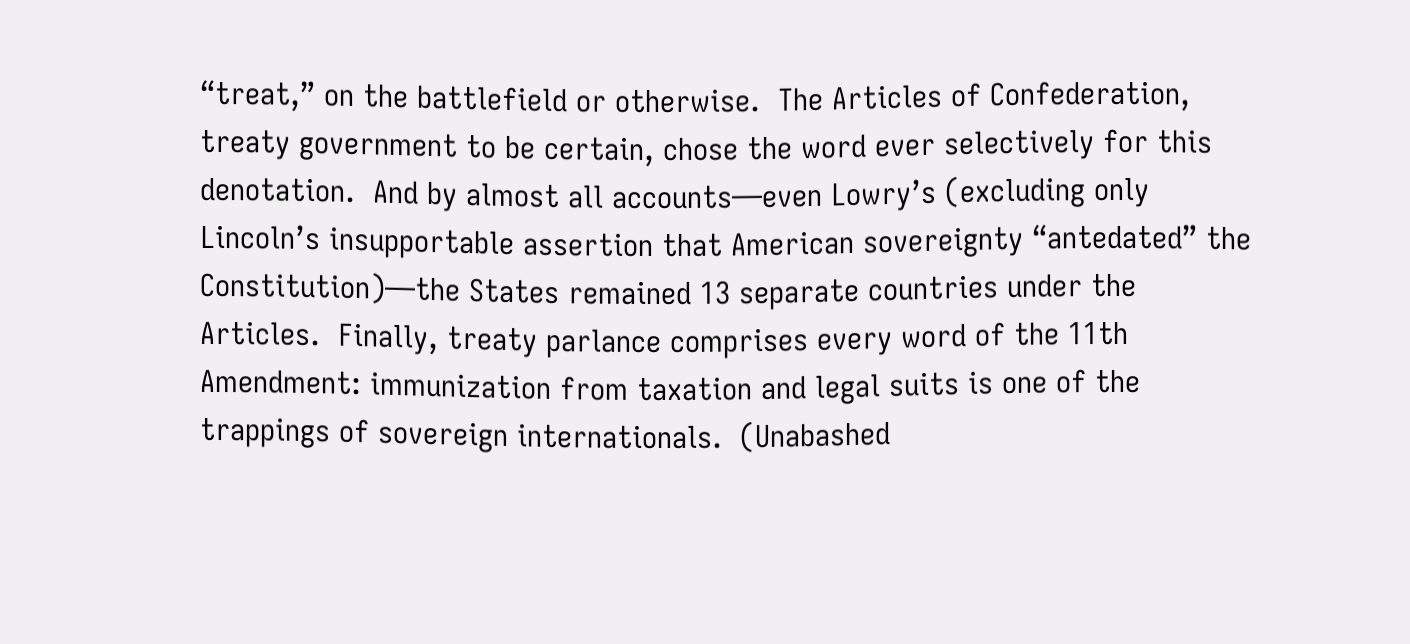“treat,” on the battlefield or otherwise.  The Articles of Confederation, treaty government to be certain, chose the word ever selectively for this denotation.  And by almost all accounts—even Lowry’s (excluding only Lincoln’s insupportable assertion that American sovereignty “antedated” the Constitution)—the States remained 13 separate countries under the Articles.  Finally, treaty parlance comprises every word of the 11th Amendment: immunization from taxation and legal suits is one of the trappings of sovereign internationals.  (Unabashed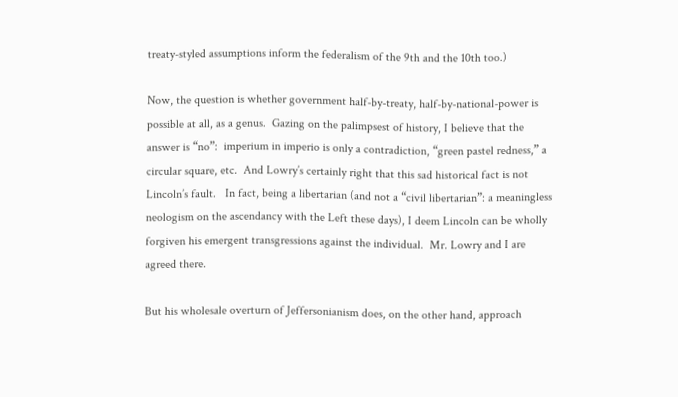treaty-styled assumptions inform the federalism of the 9th and the 10th too.)

Now, the question is whether government half-by-treaty, half-by-national-power is possible at all, as a genus.  Gazing on the palimpsest of history, I believe that the answer is “no”:  imperium in imperio is only a contradiction, “green pastel redness,” a circular square, etc.  And Lowry’s certainly right that this sad historical fact is not Lincoln’s fault.   In fact, being a libertarian (and not a “civil libertarian”: a meaningless neologism on the ascendancy with the Left these days), I deem Lincoln can be wholly forgiven his emergent transgressions against the individual.  Mr. Lowry and I are agreed there.

But his wholesale overturn of Jeffersonianism does, on the other hand, approach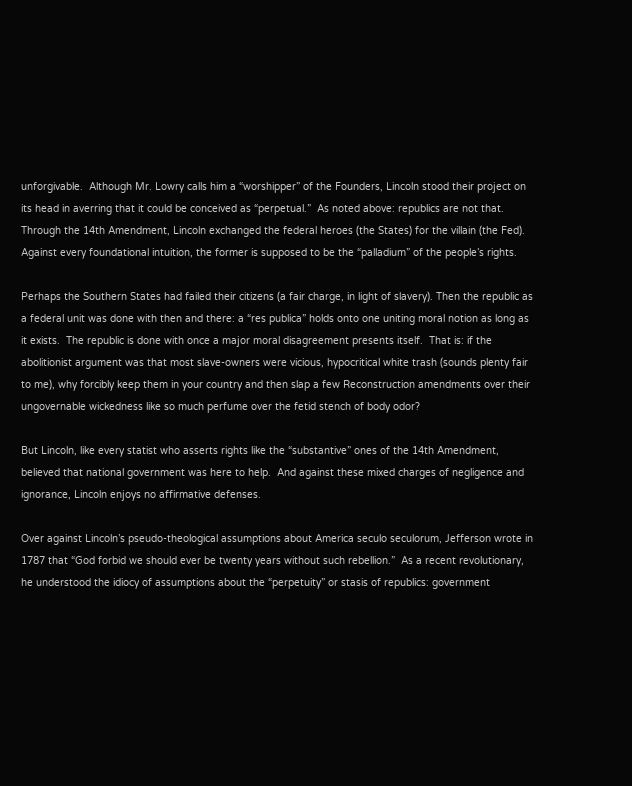unforgivable.  Although Mr. Lowry calls him a “worshipper” of the Founders, Lincoln stood their project on its head in averring that it could be conceived as “perpetual.”  As noted above: republics are not that.  Through the 14th Amendment, Lincoln exchanged the federal heroes (the States) for the villain (the Fed).  Against every foundational intuition, the former is supposed to be the “palladium” of the people’s rights.

Perhaps the Southern States had failed their citizens (a fair charge, in light of slavery). Then the republic as a federal unit was done with then and there: a “res publica” holds onto one uniting moral notion as long as it exists.  The republic is done with once a major moral disagreement presents itself.  That is: if the abolitionist argument was that most slave-owners were vicious, hypocritical white trash (sounds plenty fair to me), why forcibly keep them in your country and then slap a few Reconstruction amendments over their ungovernable wickedness like so much perfume over the fetid stench of body odor?

But Lincoln, like every statist who asserts rights like the “substantive” ones of the 14th Amendment, believed that national government was here to help.  And against these mixed charges of negligence and ignorance, Lincoln enjoys no affirmative defenses.

Over against Lincoln’s pseudo-theological assumptions about America seculo seculorum, Jefferson wrote in 1787 that “God forbid we should ever be twenty years without such rebellion.”  As a recent revolutionary, he understood the idiocy of assumptions about the “perpetuity” or stasis of republics: government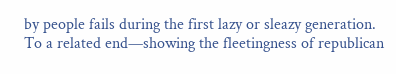by people fails during the first lazy or sleazy generation.  To a related end—showing the fleetingness of republican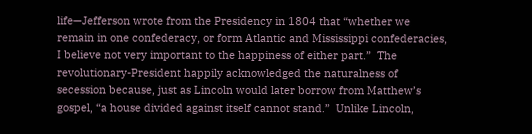life—Jefferson wrote from the Presidency in 1804 that “whether we remain in one confederacy, or form Atlantic and Mississippi confederacies, I believe not very important to the happiness of either part.”  The revolutionary-President happily acknowledged the naturalness of secession because, just as Lincoln would later borrow from Matthew’s gospel, “a house divided against itself cannot stand.”  Unlike Lincoln,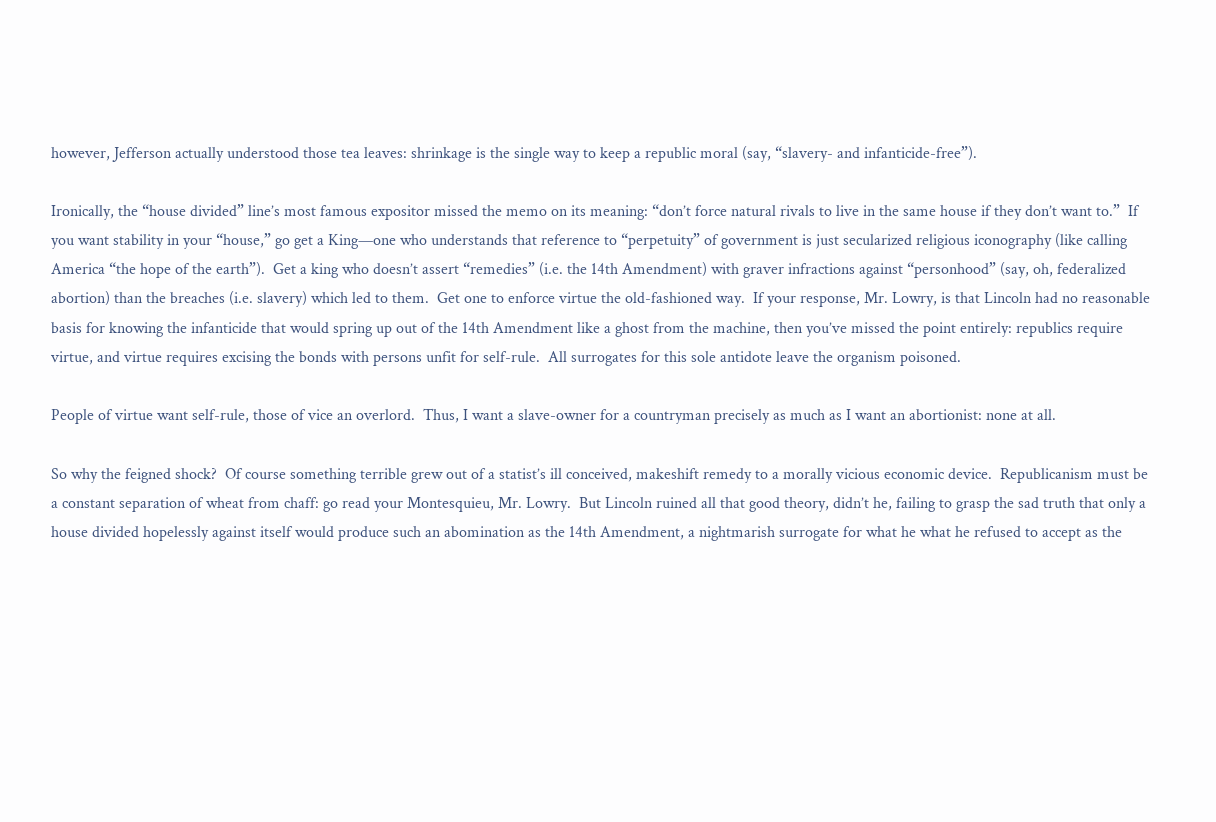however, Jefferson actually understood those tea leaves: shrinkage is the single way to keep a republic moral (say, “slavery- and infanticide-free”).

Ironically, the “house divided” line’s most famous expositor missed the memo on its meaning: “don’t force natural rivals to live in the same house if they don’t want to.”  If you want stability in your “house,” go get a King—one who understands that reference to “perpetuity” of government is just secularized religious iconography (like calling America “the hope of the earth”).  Get a king who doesn’t assert “remedies” (i.e. the 14th Amendment) with graver infractions against “personhood” (say, oh, federalized abortion) than the breaches (i.e. slavery) which led to them.  Get one to enforce virtue the old-fashioned way.  If your response, Mr. Lowry, is that Lincoln had no reasonable basis for knowing the infanticide that would spring up out of the 14th Amendment like a ghost from the machine, then you’ve missed the point entirely: republics require virtue, and virtue requires excising the bonds with persons unfit for self-rule.  All surrogates for this sole antidote leave the organism poisoned.

People of virtue want self-rule, those of vice an overlord.  Thus, I want a slave-owner for a countryman precisely as much as I want an abortionist: none at all.

So why the feigned shock?  Of course something terrible grew out of a statist’s ill conceived, makeshift remedy to a morally vicious economic device.  Republicanism must be a constant separation of wheat from chaff: go read your Montesquieu, Mr. Lowry.  But Lincoln ruined all that good theory, didn’t he, failing to grasp the sad truth that only a house divided hopelessly against itself would produce such an abomination as the 14th Amendment, a nightmarish surrogate for what he what he refused to accept as the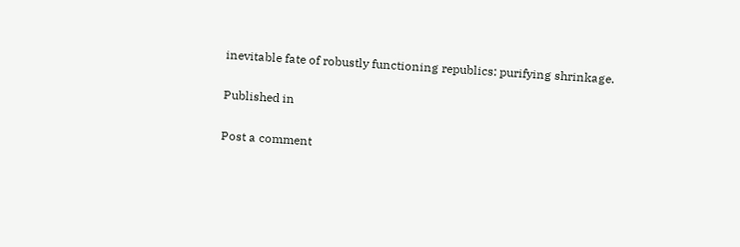inevitable fate of robustly functioning republics: purifying shrinkage.

Published in

Post a comment